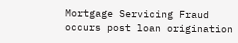Mortgage Servicing Fraud
occurs post loan origination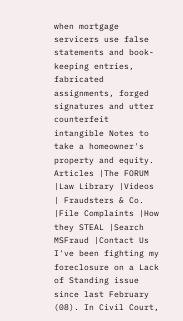when mortgage servicers use false statements and book-keeping entries, fabricated assignments, forged signatures and utter counterfeit intangible Notes to take a homeowner's property and equity.
Articles |The FORUM |Law Library |Videos | Fraudsters & Co. |File Complaints |How they STEAL |Search MSFraud |Contact Us
I've been fighting my foreclosure on a Lack of Standing issue since last February (08). In Civil Court,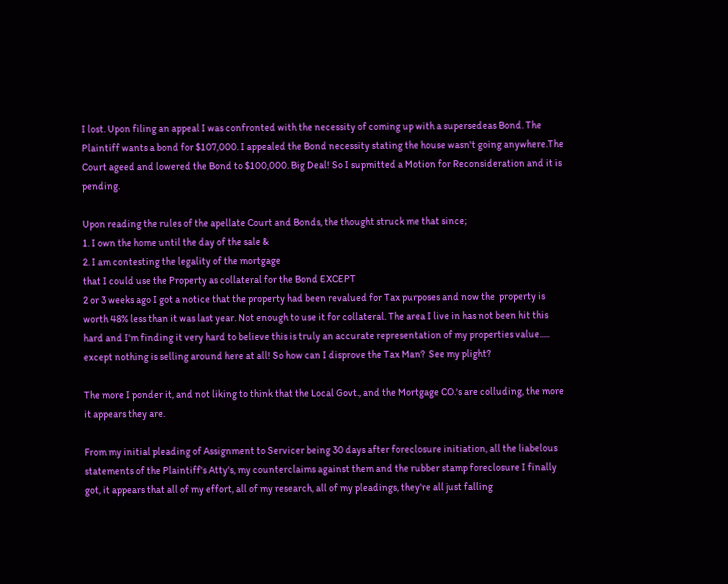I lost. Upon filing an appeal I was confronted with the necessity of coming up with a supersedeas Bond. The Plaintiff wants a bond for $107,000. I appealed the Bond necessity stating the house wasn't going anywhere.The Court ageed and lowered the Bond to $100,000. Big Deal! So I supmitted a Motion for Reconsideration and it is pending.

Upon reading the rules of the apellate Court and Bonds, the thought struck me that since;
1. I own the home until the day of the sale &
2. I am contesting the legality of the mortgage
that I could use the Property as collateral for the Bond EXCEPT
2 or 3 weeks ago I got a notice that the property had been revalued for Tax purposes and now the  property is worth 48% less than it was last year. Not enough to use it for collateral. The area I live in has not been hit this hard and I'm finding it very hard to believe this is truly an accurate representation of my properties value..... except nothing is selling around here at all! So how can I disprove the Tax Man?  See my plight?

The more I ponder it, and not liking to think that the Local Govt., and the Mortgage CO.'s are colluding, the more it appears they are.

From my initial pleading of Assignment to Servicer being 30 days after foreclosure initiation, all the liabelous statements of the Plaintiff's Atty's, my counterclaims against them and the rubber stamp foreclosure I finally got, it appears that all of my effort, all of my research, all of my pleadings, they're all just falling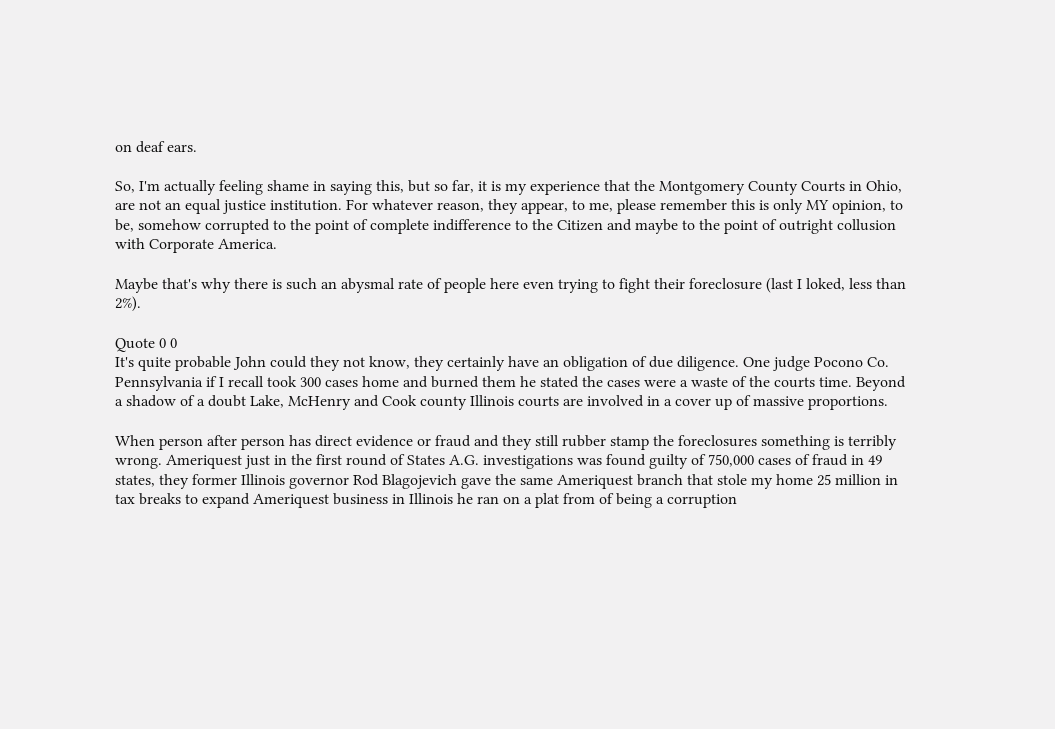on deaf ears.

So, I'm actually feeling shame in saying this, but so far, it is my experience that the Montgomery County Courts in Ohio, are not an equal justice institution. For whatever reason, they appear, to me, please remember this is only MY opinion, to be, somehow corrupted to the point of complete indifference to the Citizen and maybe to the point of outright collusion with Corporate America.

Maybe that's why there is such an abysmal rate of people here even trying to fight their foreclosure (last I loked, less than 2%).

Quote 0 0
It's quite probable John could they not know, they certainly have an obligation of due diligence. One judge Pocono Co. Pennsylvania if I recall took 300 cases home and burned them he stated the cases were a waste of the courts time. Beyond a shadow of a doubt Lake, McHenry and Cook county Illinois courts are involved in a cover up of massive proportions.

When person after person has direct evidence or fraud and they still rubber stamp the foreclosures something is terribly wrong. Ameriquest just in the first round of States A.G. investigations was found guilty of 750,000 cases of fraud in 49 states, they former Illinois governor Rod Blagojevich gave the same Ameriquest branch that stole my home 25 million in tax breaks to expand Ameriquest business in Illinois he ran on a plat from of being a corruption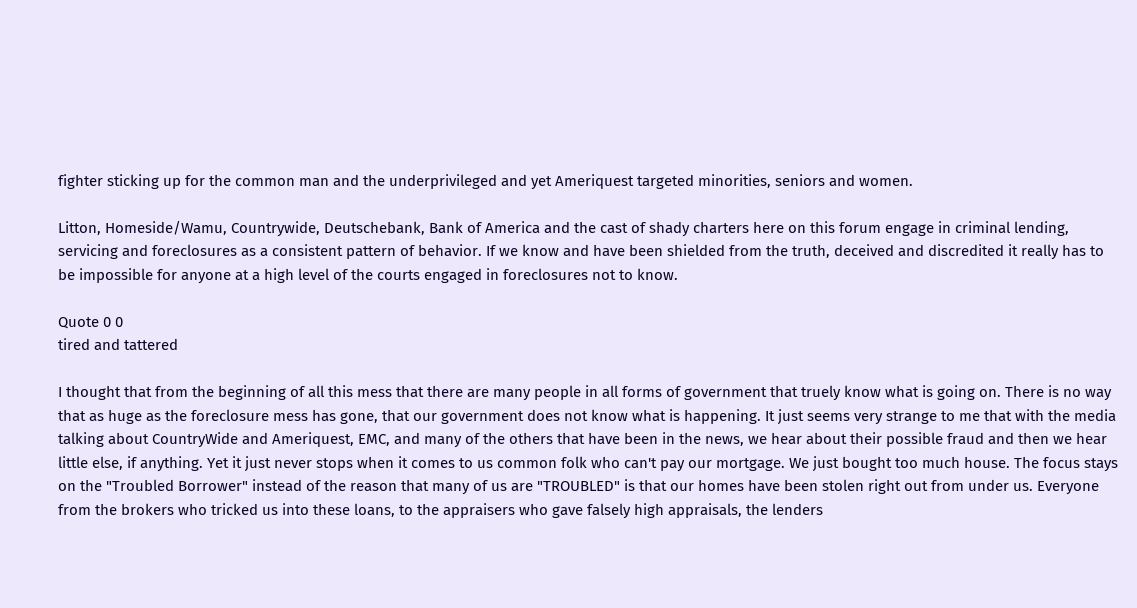fighter sticking up for the common man and the underprivileged and yet Ameriquest targeted minorities, seniors and women.

Litton, Homeside/Wamu, Countrywide, Deutschebank, Bank of America and the cast of shady charters here on this forum engage in criminal lending, servicing and foreclosures as a consistent pattern of behavior. If we know and have been shielded from the truth, deceived and discredited it really has to be impossible for anyone at a high level of the courts engaged in foreclosures not to know.

Quote 0 0
tired and tattered

I thought that from the beginning of all this mess that there are many people in all forms of government that truely know what is going on. There is no way that as huge as the foreclosure mess has gone, that our government does not know what is happening. It just seems very strange to me that with the media talking about CountryWide and Ameriquest, EMC, and many of the others that have been in the news, we hear about their possible fraud and then we hear little else, if anything. Yet it just never stops when it comes to us common folk who can't pay our mortgage. We just bought too much house. The focus stays on the "Troubled Borrower" instead of the reason that many of us are "TROUBLED" is that our homes have been stolen right out from under us. Everyone from the brokers who tricked us into these loans, to the appraisers who gave falsely high appraisals, the lenders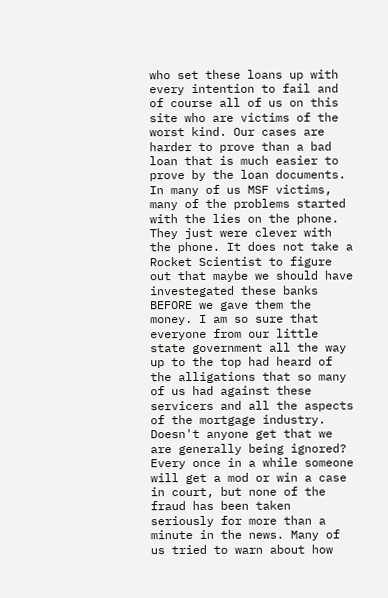who set these loans up with every intention to fail and of course all of us on this site who are victims of the worst kind. Our cases are harder to prove than a bad loan that is much easier to prove by the loan documents. In many of us MSF victims, many of the problems started with the lies on the phone. They just were clever with the phone. It does not take a Rocket Scientist to figure out that maybe we should have investegated these banks BEFORE we gave them the money. I am so sure that everyone from our little state government all the way up to the top had heard of the alligations that so many of us had against these servicers and all the aspects of the mortgage industry. Doesn't anyone get that we are generally being ignored? Every once in a while someone will get a mod or win a case in court, but none of the fraud has been taken seriously for more than a minute in the news. Many of us tried to warn about how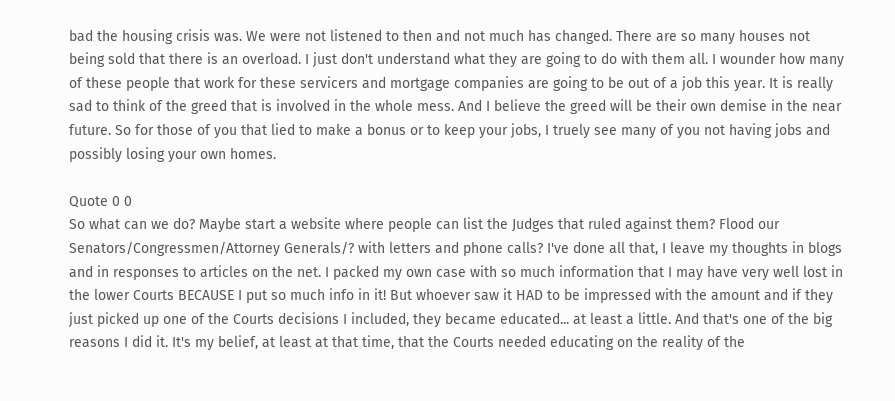bad the housing crisis was. We were not listened to then and not much has changed. There are so many houses not being sold that there is an overload. I just don't understand what they are going to do with them all. I wounder how many of these people that work for these servicers and mortgage companies are going to be out of a job this year. It is really sad to think of the greed that is involved in the whole mess. And I believe the greed will be their own demise in the near future. So for those of you that lied to make a bonus or to keep your jobs, I truely see many of you not having jobs and possibly losing your own homes.

Quote 0 0
So what can we do? Maybe start a website where people can list the Judges that ruled against them? Flood our Senators/Congressmen/Attorney Generals/? with letters and phone calls? I've done all that, I leave my thoughts in blogs and in responses to articles on the net. I packed my own case with so much information that I may have very well lost in the lower Courts BECAUSE I put so much info in it! But whoever saw it HAD to be impressed with the amount and if they just picked up one of the Courts decisions I included, they became educated... at least a little. And that's one of the big reasons I did it. It's my belief, at least at that time, that the Courts needed educating on the reality of the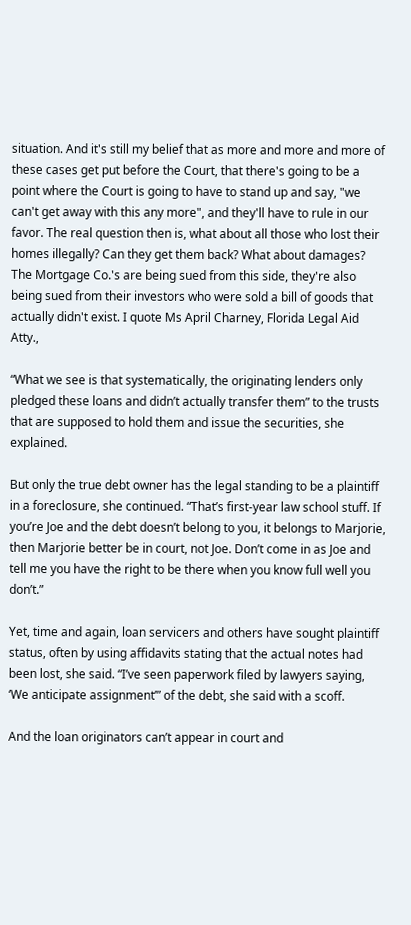situation. And it's still my belief that as more and more and more of these cases get put before the Court, that there's going to be a point where the Court is going to have to stand up and say, "we can't get away with this any more", and they'll have to rule in our favor. The real question then is, what about all those who lost their homes illegally? Can they get them back? What about damages? The Mortgage Co.'s are being sued from this side, they're also being sued from their investors who were sold a bill of goods that actually didn't exist. I quote Ms April Charney, Florida Legal Aid Atty.,

“What we see is that systematically, the originating lenders only pledged these loans and didn’t actually transfer them” to the trusts that are supposed to hold them and issue the securities, she explained.

But only the true debt owner has the legal standing to be a plaintiff in a foreclosure, she continued. “That’s first-year law school stuff. If you’re Joe and the debt doesn’t belong to you, it belongs to Marjorie, then Marjorie better be in court, not Joe. Don’t come in as Joe and tell me you have the right to be there when you know full well you don’t.”

Yet, time and again, loan servicers and others have sought plaintiff status, often by using affidavits stating that the actual notes had been lost, she said. “I’ve seen paperwork filed by lawyers saying, ‘We anticipate assignment’” of the debt, she said with a scoff.

And the loan originators can’t appear in court and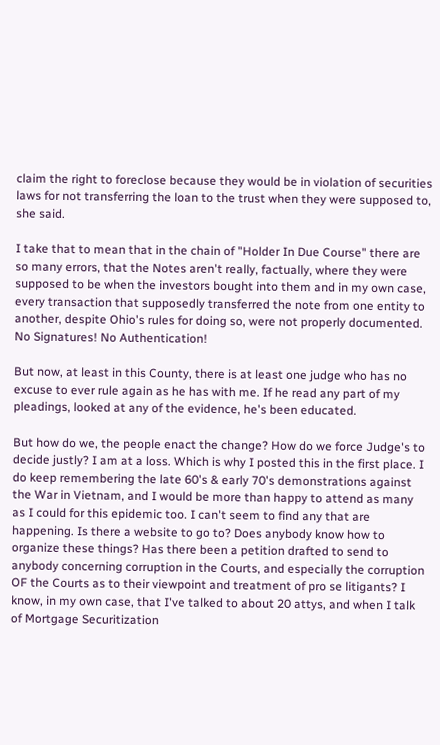claim the right to foreclose because they would be in violation of securities laws for not transferring the loan to the trust when they were supposed to, she said.

I take that to mean that in the chain of "Holder In Due Course" there are so many errors, that the Notes aren't really, factually, where they were supposed to be when the investors bought into them and in my own case, every transaction that supposedly transferred the note from one entity to another, despite Ohio's rules for doing so, were not properly documented. No Signatures! No Authentication!

But now, at least in this County, there is at least one judge who has no excuse to ever rule again as he has with me. If he read any part of my pleadings, looked at any of the evidence, he's been educated.

But how do we, the people enact the change? How do we force Judge's to decide justly? I am at a loss. Which is why I posted this in the first place. I do keep remembering the late 60's & early 70's demonstrations against the War in Vietnam, and I would be more than happy to attend as many as I could for this epidemic too. I can't seem to find any that are happening. Is there a website to go to? Does anybody know how to organize these things? Has there been a petition drafted to send to anybody concerning corruption in the Courts, and especially the corruption OF the Courts as to their viewpoint and treatment of pro se litigants? I know, in my own case, that I've talked to about 20 attys, and when I talk of Mortgage Securitization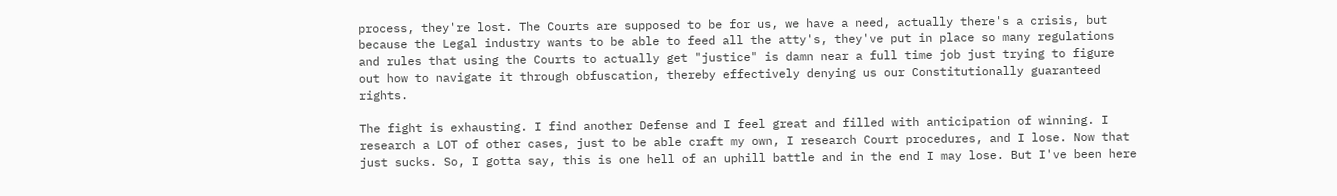process, they're lost. The Courts are supposed to be for us, we have a need, actually there's a crisis, but because the Legal industry wants to be able to feed all the atty's, they've put in place so many regulations and rules that using the Courts to actually get "justice" is damn near a full time job just trying to figure out how to navigate it through obfuscation, thereby effectively denying us our Constitutionally guaranteed rights.

The fight is exhausting. I find another Defense and I feel great and filled with anticipation of winning. I research a LOT of other cases, just to be able craft my own, I research Court procedures, and I lose. Now that just sucks. So, I gotta say, this is one hell of an uphill battle and in the end I may lose. But I've been here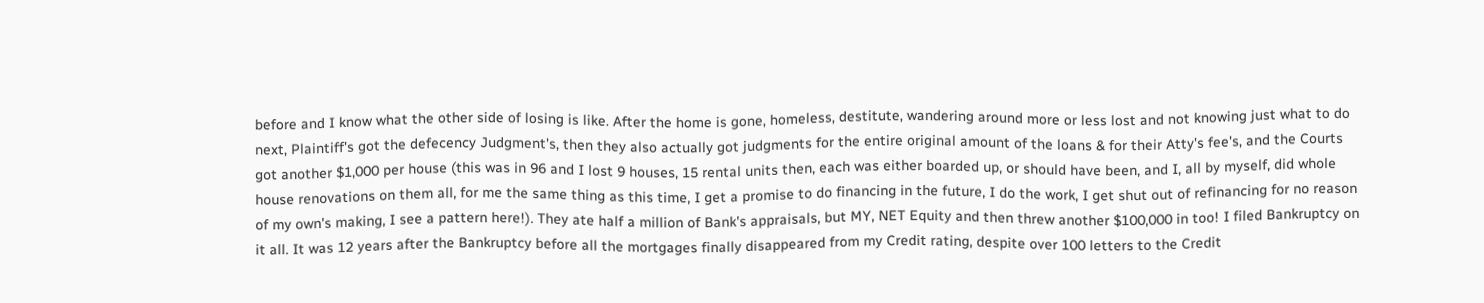before and I know what the other side of losing is like. After the home is gone, homeless, destitute, wandering around more or less lost and not knowing just what to do next, Plaintiff's got the defecency Judgment's, then they also actually got judgments for the entire original amount of the loans & for their Atty's fee's, and the Courts got another $1,000 per house (this was in 96 and I lost 9 houses, 15 rental units then, each was either boarded up, or should have been, and I, all by myself, did whole house renovations on them all, for me the same thing as this time, I get a promise to do financing in the future, I do the work, I get shut out of refinancing for no reason of my own's making, I see a pattern here!). They ate half a million of Bank's appraisals, but MY, NET Equity and then threw another $100,000 in too! I filed Bankruptcy on it all. It was 12 years after the Bankruptcy before all the mortgages finally disappeared from my Credit rating, despite over 100 letters to the Credit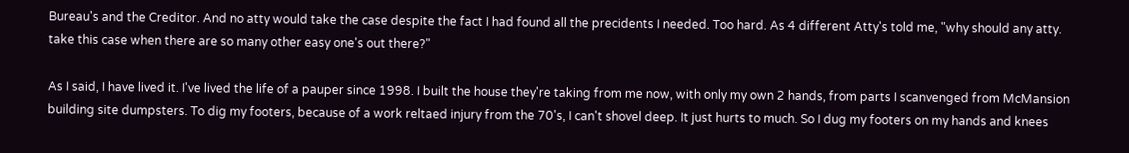Bureau's and the Creditor. And no atty would take the case despite the fact I had found all the precidents I needed. Too hard. As 4 different Atty's told me, "why should any atty. take this case when there are so many other easy one's out there?"

As I said, I have lived it. I've lived the life of a pauper since 1998. I built the house they're taking from me now, with only my own 2 hands, from parts I scanvenged from McMansion building site dumpsters. To dig my footers, because of a work reltaed injury from the 70's, I can't shovel deep. It just hurts to much. So I dug my footers on my hands and knees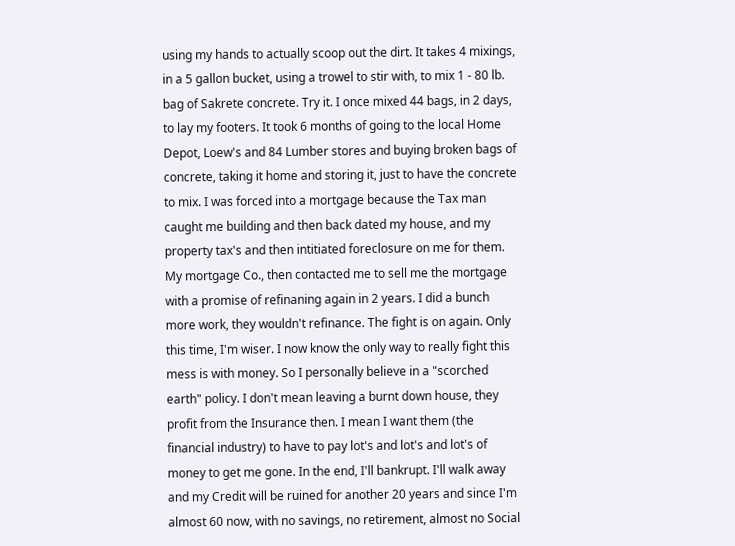using my hands to actually scoop out the dirt. It takes 4 mixings, in a 5 gallon bucket, using a trowel to stir with, to mix 1 - 80 lb. bag of Sakrete concrete. Try it. I once mixed 44 bags, in 2 days, to lay my footers. It took 6 months of going to the local Home Depot, Loew's and 84 Lumber stores and buying broken bags of concrete, taking it home and storing it, just to have the concrete to mix. I was forced into a mortgage because the Tax man caught me building and then back dated my house, and my property tax's and then intitiated foreclosure on me for them.  My mortgage Co., then contacted me to sell me the mortgage with a promise of refinaning again in 2 years. I did a bunch more work, they wouldn't refinance. The fight is on again. Only this time, I'm wiser. I now know the only way to really fight this mess is with money. So I personally believe in a "scorched earth" policy. I don't mean leaving a burnt down house, they profit from the Insurance then. I mean I want them (the financial industry) to have to pay lot's and lot's and lot's of money to get me gone. In the end, I'll bankrupt. I'll walk away and my Credit will be ruined for another 20 years and since I'm almost 60 now, with no savings, no retirement, almost no Social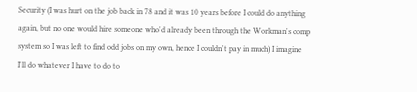Security (I was hurt on the job back in 78 and it was 10 years before I could do anything again, but no one would hire someone who'd already been through the Workman's comp system so I was left to find odd jobs on my own, hence I couldn't pay in much) I imagine I'll do whatever I have to do to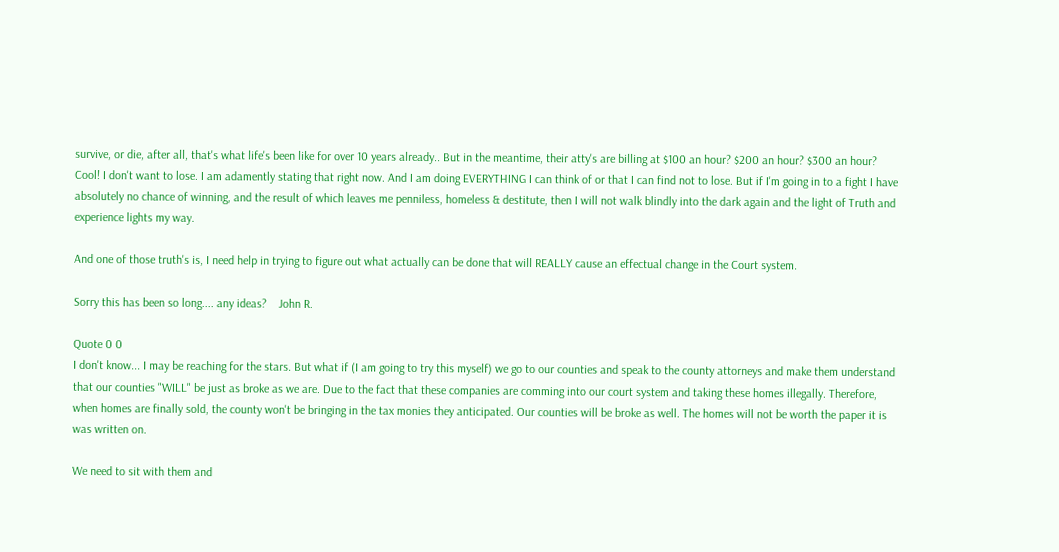survive, or die, after all, that's what life's been like for over 10 years already.. But in the meantime, their atty's are billing at $100 an hour? $200 an hour? $300 an hour? Cool! I don't want to lose. I am adamently stating that right now. And I am doing EVERYTHING I can think of or that I can find not to lose. But if I'm going in to a fight I have absolutely no chance of winning, and the result of which leaves me penniless, homeless & destitute, then I will not walk blindly into the dark again and the light of Truth and experience lights my way.

And one of those truth's is, I need help in trying to figure out what actually can be done that will REALLY cause an effectual change in the Court system.

Sorry this has been so long.... any ideas?    John R.

Quote 0 0
I don't know... I may be reaching for the stars. But what if (I am going to try this myself) we go to our counties and speak to the county attorneys and make them understand that our counties "WILL" be just as broke as we are. Due to the fact that these companies are comming into our court system and taking these homes illegally. Therefore, when homes are finally sold, the county won't be bringing in the tax monies they anticipated. Our counties will be broke as well. The homes will not be worth the paper it is was written on.

We need to sit with them and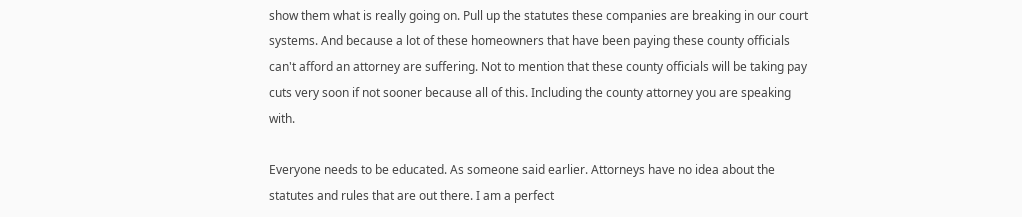show them what is really going on. Pull up the statutes these companies are breaking in our court systems. And because a lot of these homeowners that have been paying these county officials can't afford an attorney are suffering. Not to mention that these county officials will be taking pay cuts very soon if not sooner because all of this. Including the county attorney you are speaking with.

Everyone needs to be educated. As someone said earlier. Attorneys have no idea about the statutes and rules that are out there. I am a perfect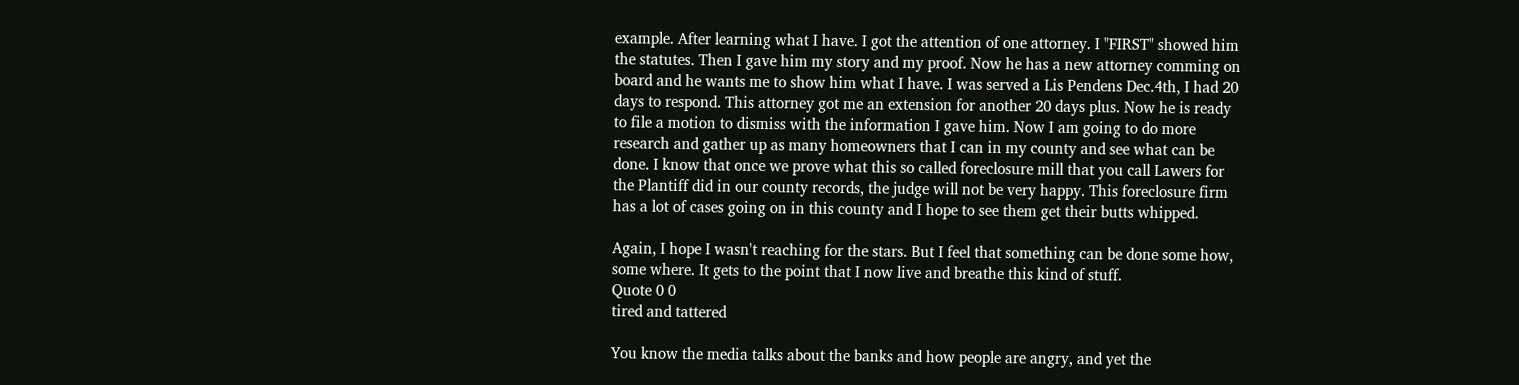example. After learning what I have. I got the attention of one attorney. I "FIRST" showed him the statutes. Then I gave him my story and my proof. Now he has a new attorney comming on board and he wants me to show him what I have. I was served a Lis Pendens Dec.4th, I had 20 days to respond. This attorney got me an extension for another 20 days plus. Now he is ready to file a motion to dismiss with the information I gave him. Now I am going to do more research and gather up as many homeowners that I can in my county and see what can be done. I know that once we prove what this so called foreclosure mill that you call Lawers for the Plantiff did in our county records, the judge will not be very happy. This foreclosure firm has a lot of cases going on in this county and I hope to see them get their butts whipped.

Again, I hope I wasn't reaching for the stars. But I feel that something can be done some how, some where. It gets to the point that I now live and breathe this kind of stuff.
Quote 0 0
tired and tattered

You know the media talks about the banks and how people are angry, and yet the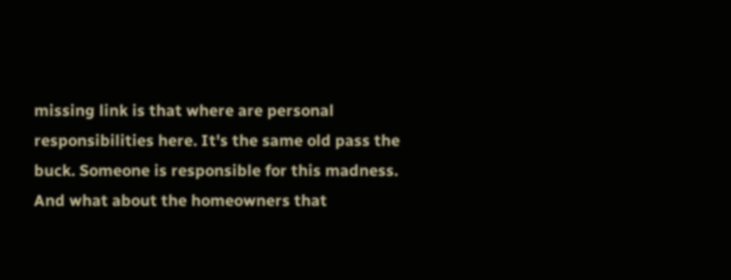missing link is that where are personal responsibilities here. It's the same old pass the buck. Someone is responsible for this madness. And what about the homeowners that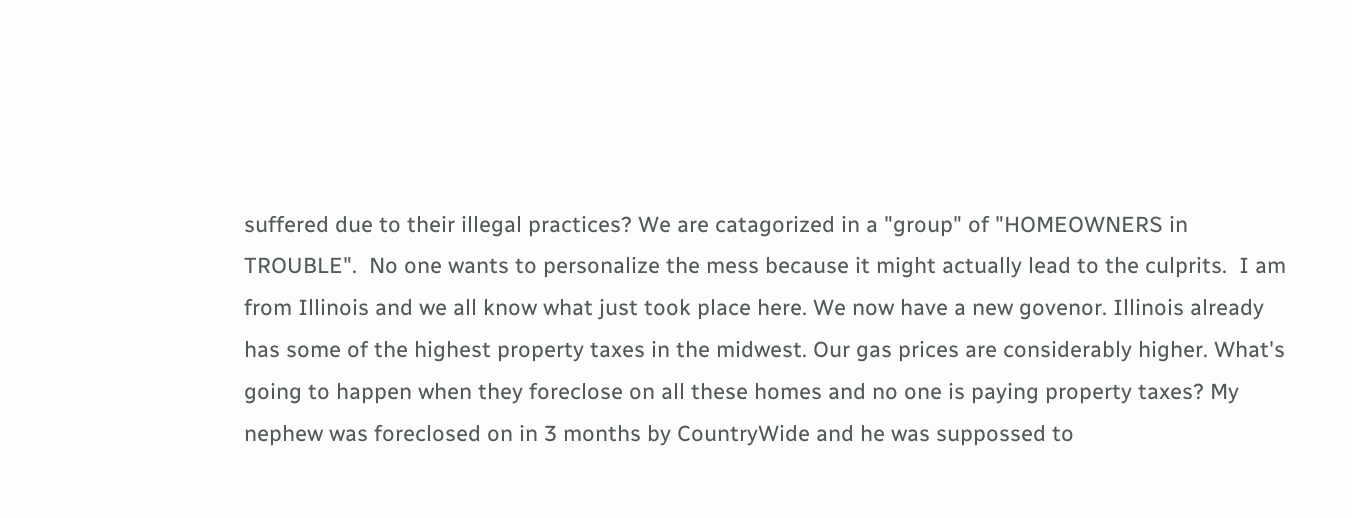suffered due to their illegal practices? We are catagorized in a "group" of "HOMEOWNERS in TROUBLE".  No one wants to personalize the mess because it might actually lead to the culprits.  I am from Illinois and we all know what just took place here. We now have a new govenor. Illinois already has some of the highest property taxes in the midwest. Our gas prices are considerably higher. What's going to happen when they foreclose on all these homes and no one is paying property taxes? My nephew was foreclosed on in 3 months by CountryWide and he was suppossed to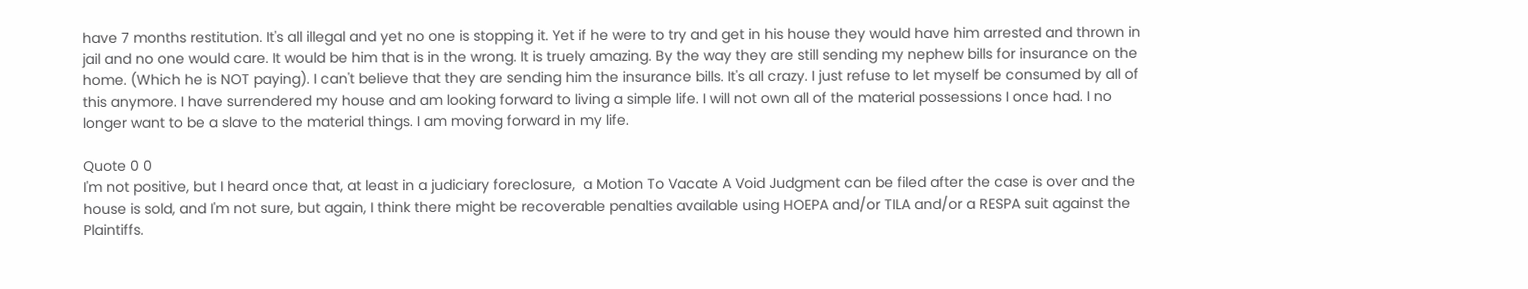have 7 months restitution. It's all illegal and yet no one is stopping it. Yet if he were to try and get in his house they would have him arrested and thrown in jail and no one would care. It would be him that is in the wrong. It is truely amazing. By the way they are still sending my nephew bills for insurance on the home. (Which he is NOT paying). I can't believe that they are sending him the insurance bills. It's all crazy. I just refuse to let myself be consumed by all of this anymore. I have surrendered my house and am looking forward to living a simple life. I will not own all of the material possessions I once had. I no longer want to be a slave to the material things. I am moving forward in my life.

Quote 0 0
I'm not positive, but I heard once that, at least in a judiciary foreclosure,  a Motion To Vacate A Void Judgment can be filed after the case is over and the house is sold, and I'm not sure, but again, I think there might be recoverable penalties available using HOEPA and/or TILA and/or a RESPA suit against the Plaintiffs.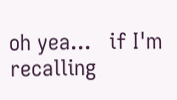oh yea...   if I'm recalling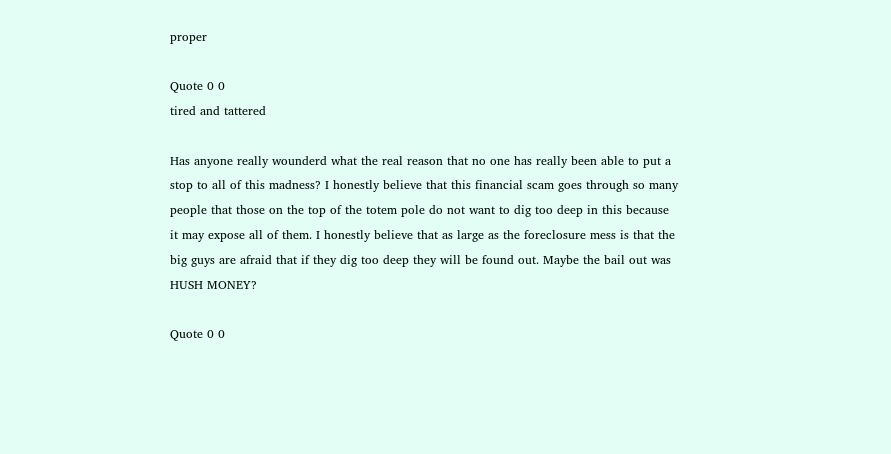proper

Quote 0 0
tired and tattered

Has anyone really wounderd what the real reason that no one has really been able to put a stop to all of this madness? I honestly believe that this financial scam goes through so many people that those on the top of the totem pole do not want to dig too deep in this because it may expose all of them. I honestly believe that as large as the foreclosure mess is that the big guys are afraid that if they dig too deep they will be found out. Maybe the bail out was HUSH MONEY?

Quote 0 0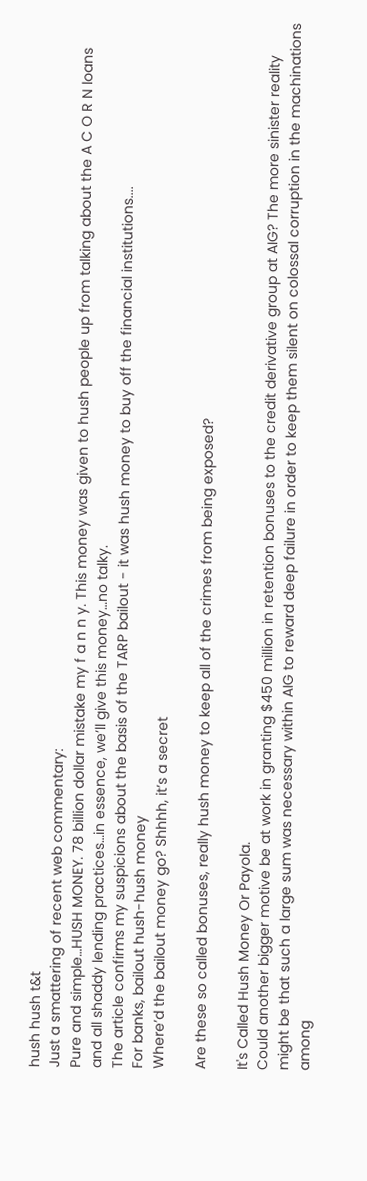hush hush t&t
Just a smattering of recent web commentary:
Pure and simple…HUSH MONEY. 78 billion dollar mistake my f a n n y. This money was given to hush people up from talking about the A C O R N loans and all shaddy lending practices…in essence, we’ll give this money…no talky.
The article confirms my suspicions about the basis of the TARP bailout - it was hush money to buy off the financial institutions....
For banks, bailout hush-hush money
Where’d the bailout money go? Shhhh, it’s a secret

Are these so called bonuses, really hush money to keep all of the crimes from being exposed?

It's Called Hush Money Or Payola.
Could another bigger motive be at work in granting $450 million in retention bonuses to the credit derivative group at AIG? The more sinister reality might be that such a large sum was necessary within AIG to reward deep failure in order to keep them silent on colossal corruption in the machinations among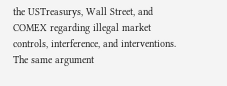the USTreasurys, Wall Street, and COMEX regarding illegal market controls, interference, and interventions. The same argument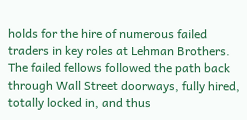holds for the hire of numerous failed traders in key roles at Lehman Brothers. The failed fellows followed the path back through Wall Street doorways, fully hired, totally locked in, and thus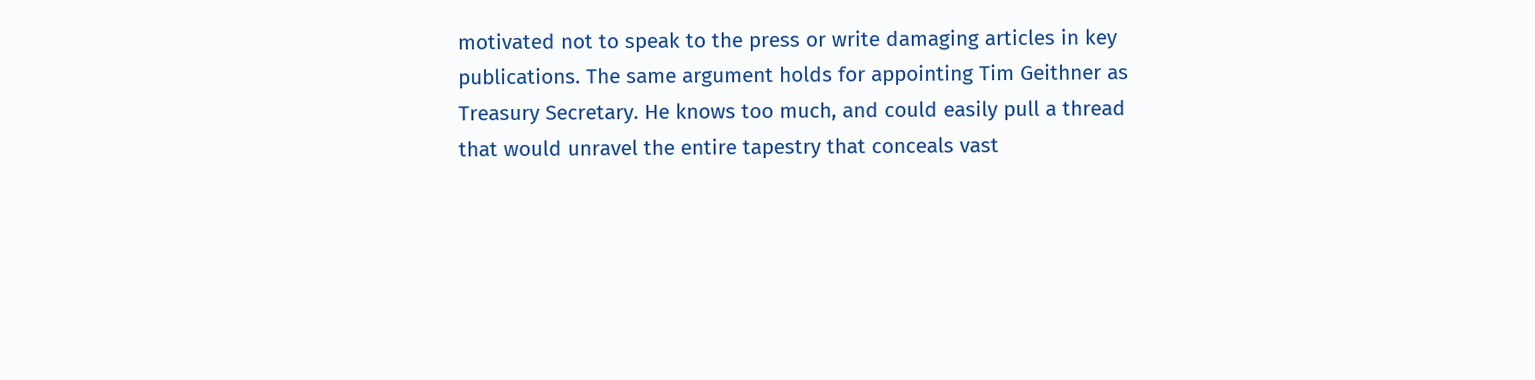motivated not to speak to the press or write damaging articles in key publications. The same argument holds for appointing Tim Geithner as Treasury Secretary. He knows too much, and could easily pull a thread that would unravel the entire tapestry that conceals vast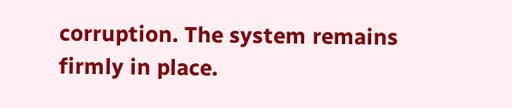corruption. The system remains firmly in place.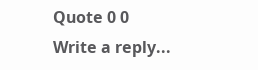Quote 0 0
Write a reply...